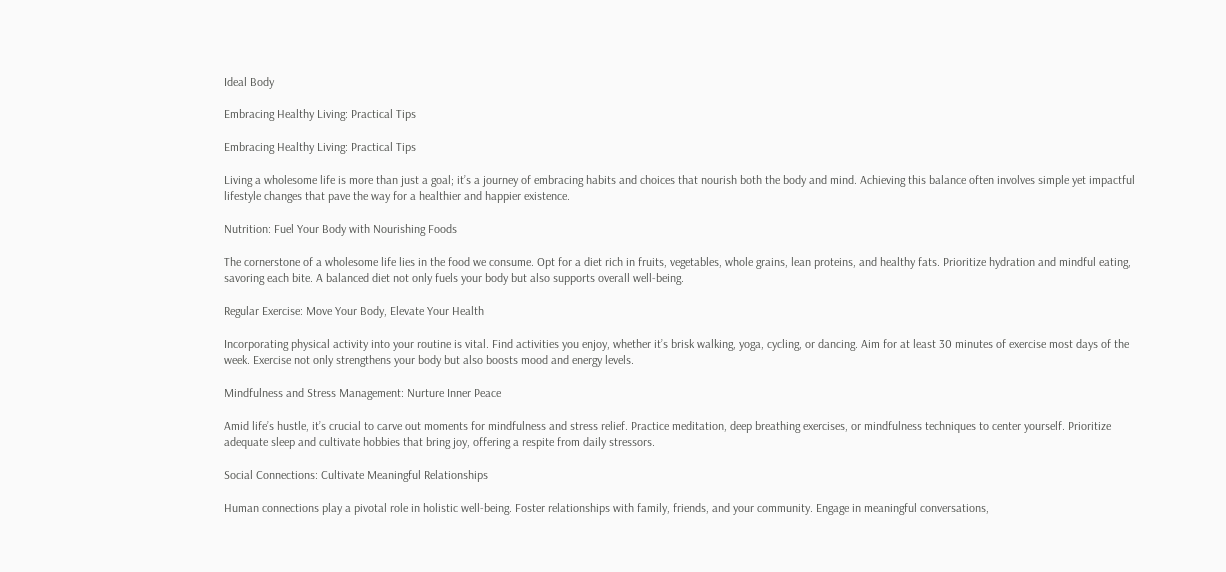Ideal Body

Embracing Healthy Living: Practical Tips

Embracing Healthy Living: Practical Tips

Living a wholesome life is more than just a goal; it’s a journey of embracing habits and choices that nourish both the body and mind. Achieving this balance often involves simple yet impactful lifestyle changes that pave the way for a healthier and happier existence.

Nutrition: Fuel Your Body with Nourishing Foods

The cornerstone of a wholesome life lies in the food we consume. Opt for a diet rich in fruits, vegetables, whole grains, lean proteins, and healthy fats. Prioritize hydration and mindful eating, savoring each bite. A balanced diet not only fuels your body but also supports overall well-being.

Regular Exercise: Move Your Body, Elevate Your Health

Incorporating physical activity into your routine is vital. Find activities you enjoy, whether it’s brisk walking, yoga, cycling, or dancing. Aim for at least 30 minutes of exercise most days of the week. Exercise not only strengthens your body but also boosts mood and energy levels.

Mindfulness and Stress Management: Nurture Inner Peace

Amid life’s hustle, it’s crucial to carve out moments for mindfulness and stress relief. Practice meditation, deep breathing exercises, or mindfulness techniques to center yourself. Prioritize adequate sleep and cultivate hobbies that bring joy, offering a respite from daily stressors.

Social Connections: Cultivate Meaningful Relationships

Human connections play a pivotal role in holistic well-being. Foster relationships with family, friends, and your community. Engage in meaningful conversations,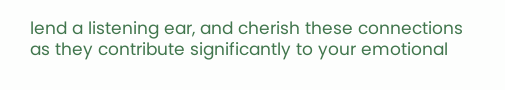lend a listening ear, and cherish these connections as they contribute significantly to your emotional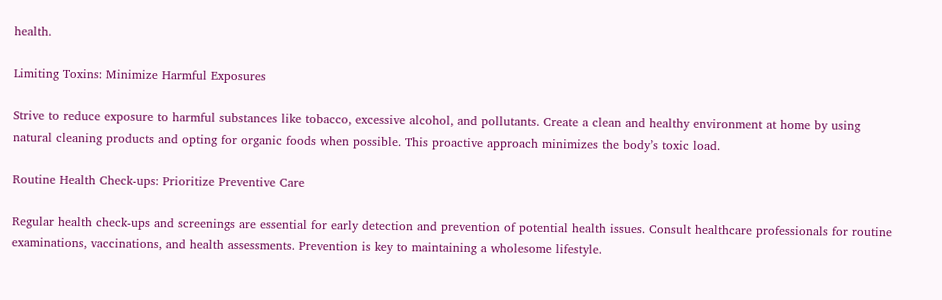health.

Limiting Toxins: Minimize Harmful Exposures

Strive to reduce exposure to harmful substances like tobacco, excessive alcohol, and pollutants. Create a clean and healthy environment at home by using natural cleaning products and opting for organic foods when possible. This proactive approach minimizes the body’s toxic load.

Routine Health Check-ups: Prioritize Preventive Care

Regular health check-ups and screenings are essential for early detection and prevention of potential health issues. Consult healthcare professionals for routine examinations, vaccinations, and health assessments. Prevention is key to maintaining a wholesome lifestyle.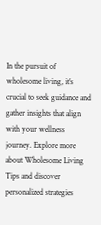In the pursuit of wholesome living, it’s crucial to seek guidance and gather insights that align with your wellness journey. Explore more about Wholesome Living Tips and discover personalized strategies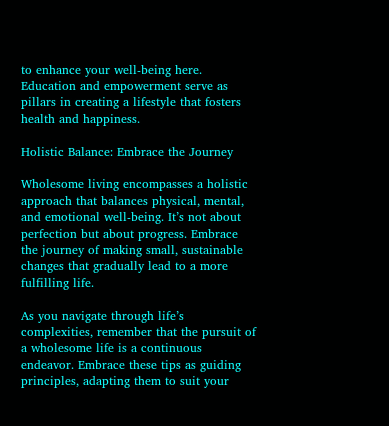to enhance your well-being here. Education and empowerment serve as pillars in creating a lifestyle that fosters health and happiness.

Holistic Balance: Embrace the Journey

Wholesome living encompasses a holistic approach that balances physical, mental, and emotional well-being. It’s not about perfection but about progress. Embrace the journey of making small, sustainable changes that gradually lead to a more fulfilling life.

As you navigate through life’s complexities, remember that the pursuit of a wholesome life is a continuous endeavor. Embrace these tips as guiding principles, adapting them to suit your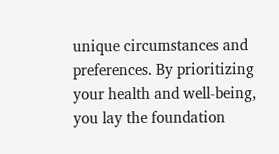unique circumstances and preferences. By prioritizing your health and well-being, you lay the foundation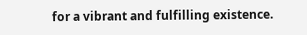for a vibrant and fulfilling existence.